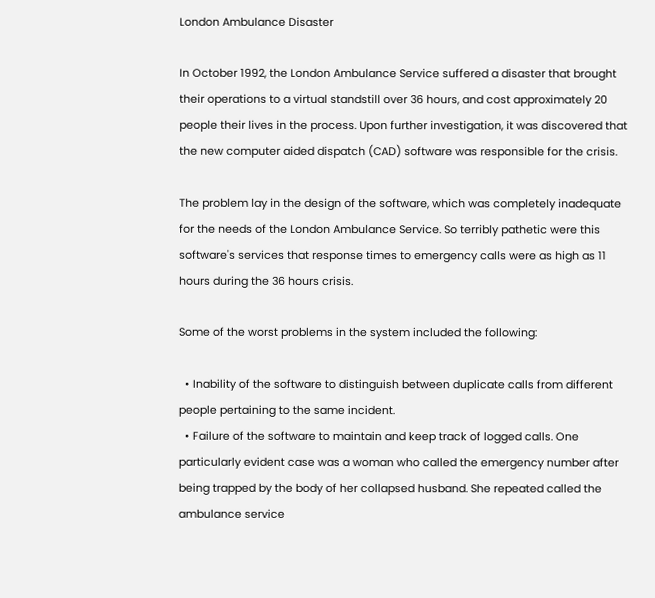London Ambulance Disaster

In October 1992, the London Ambulance Service suffered a disaster that brought their operations to a virtual standstill over 36 hours, and cost approximately 20 people their lives in the process. Upon further investigation, it was discovered that the new computer aided dispatch (CAD) software was responsible for the crisis.

The problem lay in the design of the software, which was completely inadequate for the needs of the London Ambulance Service. So terribly pathetic were this software's services that response times to emergency calls were as high as 11 hours during the 36 hours crisis.

Some of the worst problems in the system included the following:

  • Inability of the software to distinguish between duplicate calls from different people pertaining to the same incident.
  • Failure of the software to maintain and keep track of logged calls. One particularly evident case was a woman who called the emergency number after being trapped by the body of her collapsed husband. She repeated called the ambulance service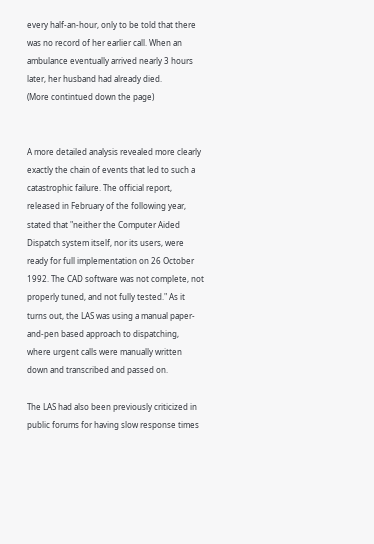every half-an-hour, only to be told that there was no record of her earlier call. When an ambulance eventually arrived nearly 3 hours later, her husband had already died.
(More contintued down the page)


A more detailed analysis revealed more clearly exactly the chain of events that led to such a catastrophic failure. The official report, released in February of the following year, stated that "neither the Computer Aided Dispatch system itself, nor its users, were ready for full implementation on 26 October 1992. The CAD software was not complete, not properly tuned, and not fully tested." As it turns out, the LAS was using a manual paper-and-pen based approach to dispatching, where urgent calls were manually written down and transcribed and passed on.

The LAS had also been previously criticized in public forums for having slow response times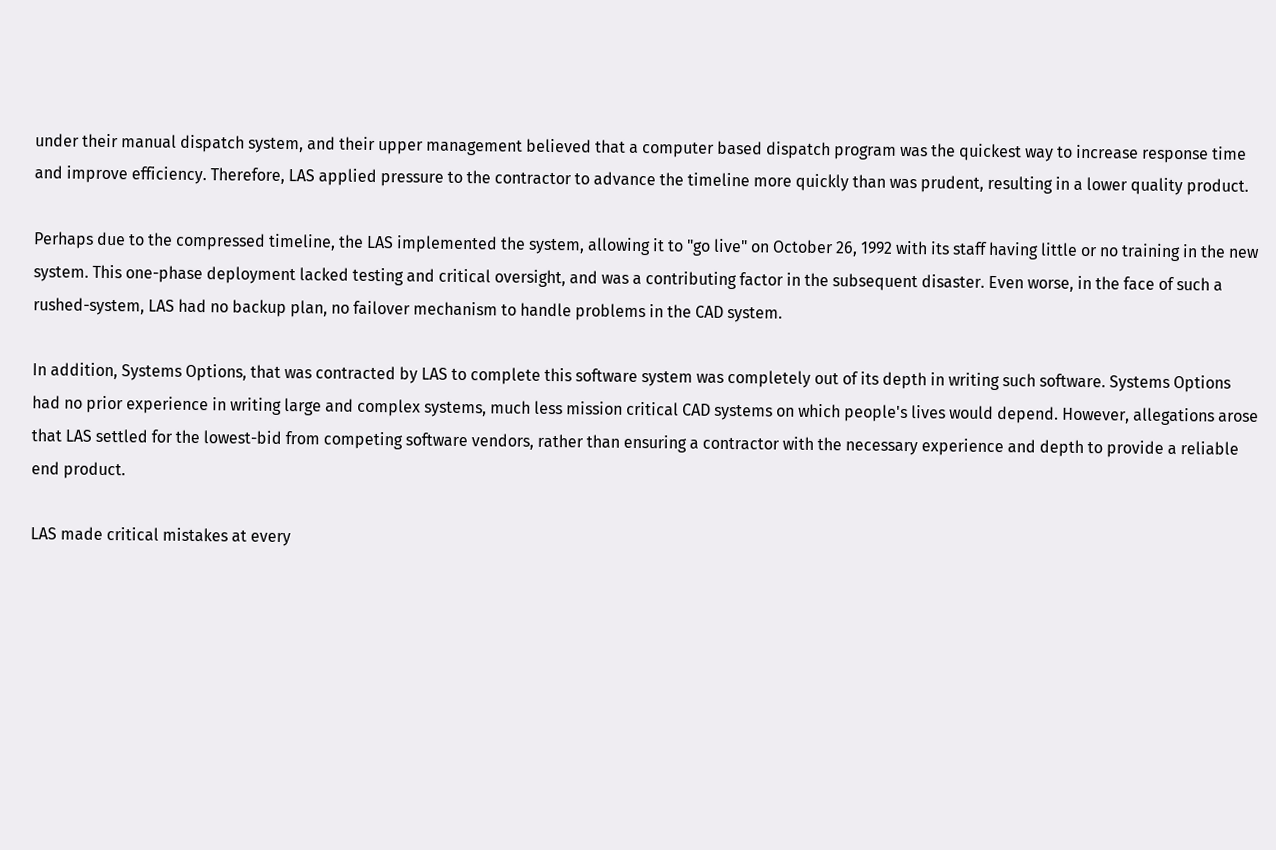under their manual dispatch system, and their upper management believed that a computer based dispatch program was the quickest way to increase response time and improve efficiency. Therefore, LAS applied pressure to the contractor to advance the timeline more quickly than was prudent, resulting in a lower quality product.

Perhaps due to the compressed timeline, the LAS implemented the system, allowing it to "go live" on October 26, 1992 with its staff having little or no training in the new system. This one-phase deployment lacked testing and critical oversight, and was a contributing factor in the subsequent disaster. Even worse, in the face of such a rushed-system, LAS had no backup plan, no failover mechanism to handle problems in the CAD system.

In addition, Systems Options, that was contracted by LAS to complete this software system was completely out of its depth in writing such software. Systems Options had no prior experience in writing large and complex systems, much less mission critical CAD systems on which people's lives would depend. However, allegations arose that LAS settled for the lowest-bid from competing software vendors, rather than ensuring a contractor with the necessary experience and depth to provide a reliable end product.

LAS made critical mistakes at every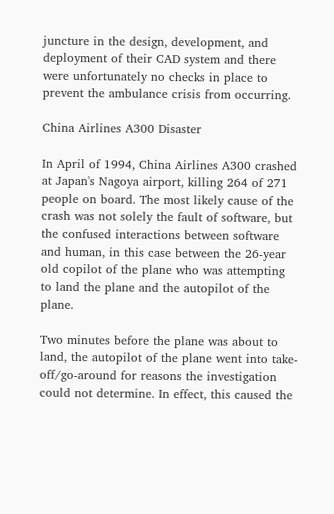juncture in the design, development, and deployment of their CAD system and there were unfortunately no checks in place to prevent the ambulance crisis from occurring.

China Airlines A300 Disaster

In April of 1994, China Airlines A300 crashed at Japan's Nagoya airport, killing 264 of 271 people on board. The most likely cause of the crash was not solely the fault of software, but the confused interactions between software and human, in this case between the 26-year old copilot of the plane who was attempting to land the plane and the autopilot of the plane.

Two minutes before the plane was about to land, the autopilot of the plane went into take-off/go-around for reasons the investigation could not determine. In effect, this caused the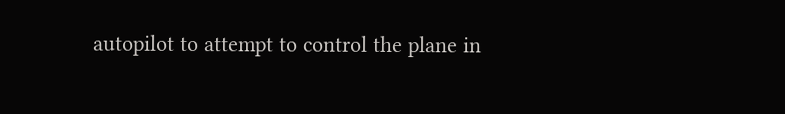autopilot to attempt to control the plane in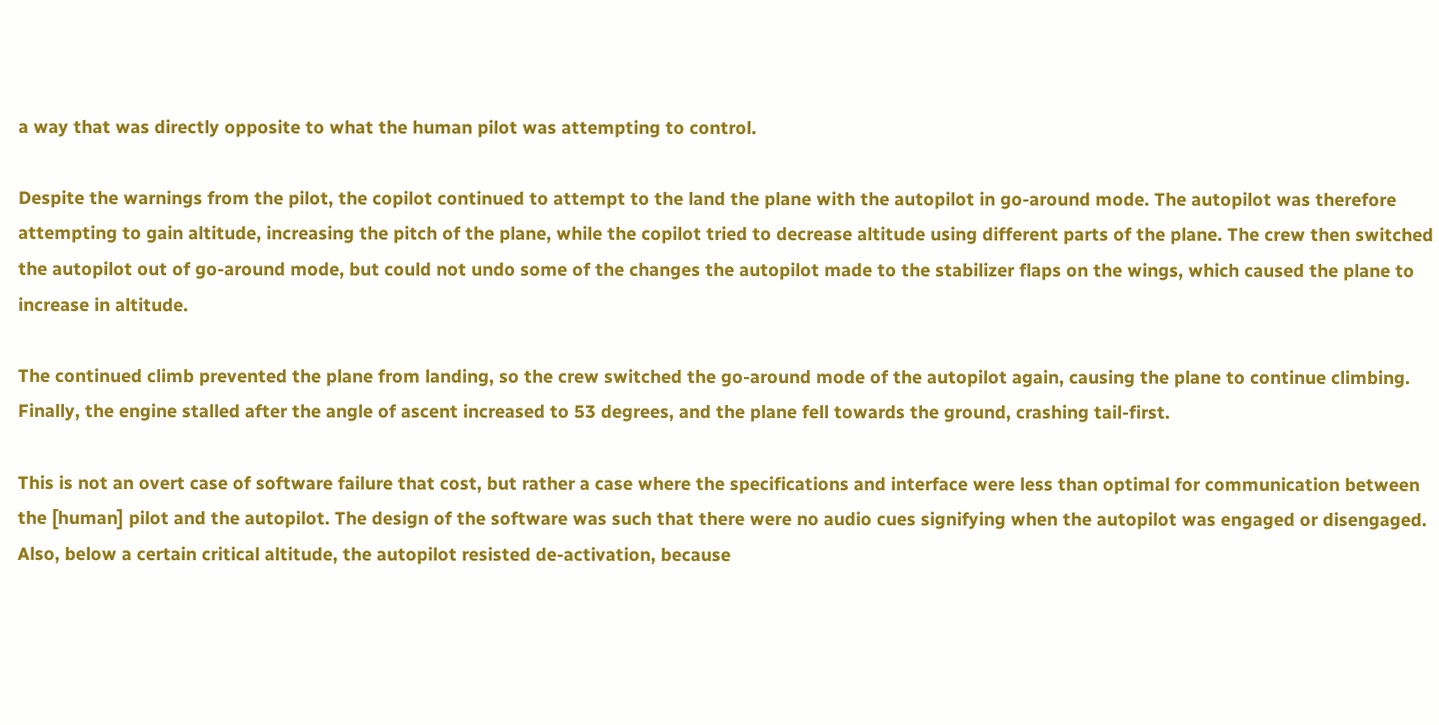a way that was directly opposite to what the human pilot was attempting to control.

Despite the warnings from the pilot, the copilot continued to attempt to the land the plane with the autopilot in go-around mode. The autopilot was therefore attempting to gain altitude, increasing the pitch of the plane, while the copilot tried to decrease altitude using different parts of the plane. The crew then switched the autopilot out of go-around mode, but could not undo some of the changes the autopilot made to the stabilizer flaps on the wings, which caused the plane to increase in altitude.

The continued climb prevented the plane from landing, so the crew switched the go-around mode of the autopilot again, causing the plane to continue climbing. Finally, the engine stalled after the angle of ascent increased to 53 degrees, and the plane fell towards the ground, crashing tail-first.

This is not an overt case of software failure that cost, but rather a case where the specifications and interface were less than optimal for communication between the [human] pilot and the autopilot. The design of the software was such that there were no audio cues signifying when the autopilot was engaged or disengaged. Also, below a certain critical altitude, the autopilot resisted de-activation, because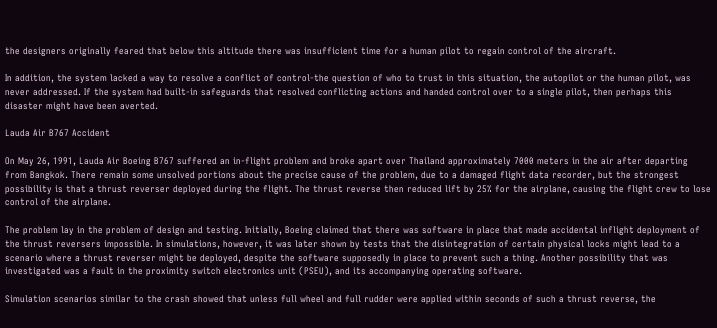the designers originally feared that below this altitude there was insufficient time for a human pilot to regain control of the aircraft.

In addition, the system lacked a way to resolve a conflict of control-the question of who to trust in this situation, the autopilot or the human pilot, was never addressed. If the system had built-in safeguards that resolved conflicting actions and handed control over to a single pilot, then perhaps this disaster might have been averted.

Lauda Air B767 Accident

On May 26, 1991, Lauda Air Boeing B767 suffered an in-flight problem and broke apart over Thailand approximately 7000 meters in the air after departing from Bangkok. There remain some unsolved portions about the precise cause of the problem, due to a damaged flight data recorder, but the strongest possibility is that a thrust reverser deployed during the flight. The thrust reverse then reduced lift by 25% for the airplane, causing the flight crew to lose control of the airplane.

The problem lay in the problem of design and testing. Initially, Boeing claimed that there was software in place that made accidental inflight deployment of the thrust reversers impossible. In simulations, however, it was later shown by tests that the disintegration of certain physical locks might lead to a scenario where a thrust reverser might be deployed, despite the software supposedly in place to prevent such a thing. Another possibility that was investigated was a fault in the proximity switch electronics unit (PSEU), and its accompanying operating software.

Simulation scenarios similar to the crash showed that unless full wheel and full rudder were applied within seconds of such a thrust reverse, the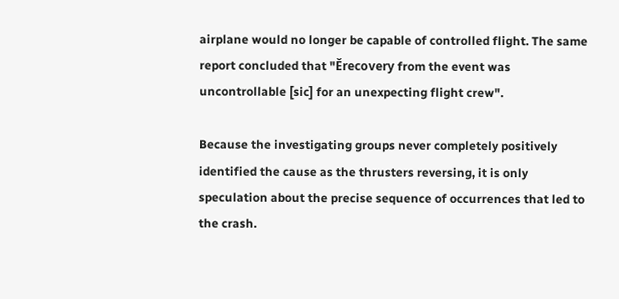airplane would no longer be capable of controlled flight. The same report concluded that "Ěrecovery from the event was uncontrollable [sic] for an unexpecting flight crew".

Because the investigating groups never completely positively identified the cause as the thrusters reversing, it is only speculation about the precise sequence of occurrences that led to the crash.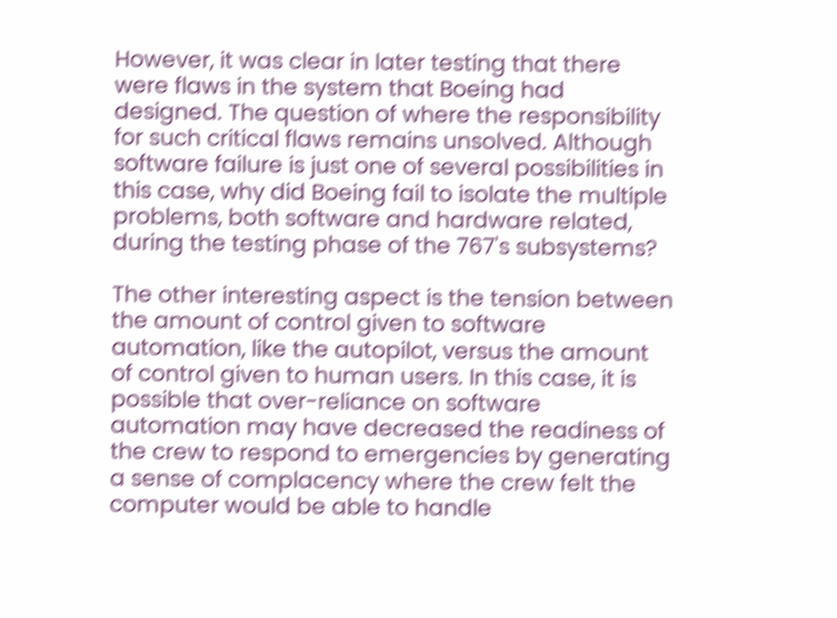However, it was clear in later testing that there were flaws in the system that Boeing had designed. The question of where the responsibility for such critical flaws remains unsolved. Although software failure is just one of several possibilities in this case, why did Boeing fail to isolate the multiple problems, both software and hardware related, during the testing phase of the 767's subsystems?

The other interesting aspect is the tension between the amount of control given to software automation, like the autopilot, versus the amount of control given to human users. In this case, it is possible that over-reliance on software automation may have decreased the readiness of the crew to respond to emergencies by generating a sense of complacency where the crew felt the computer would be able to handle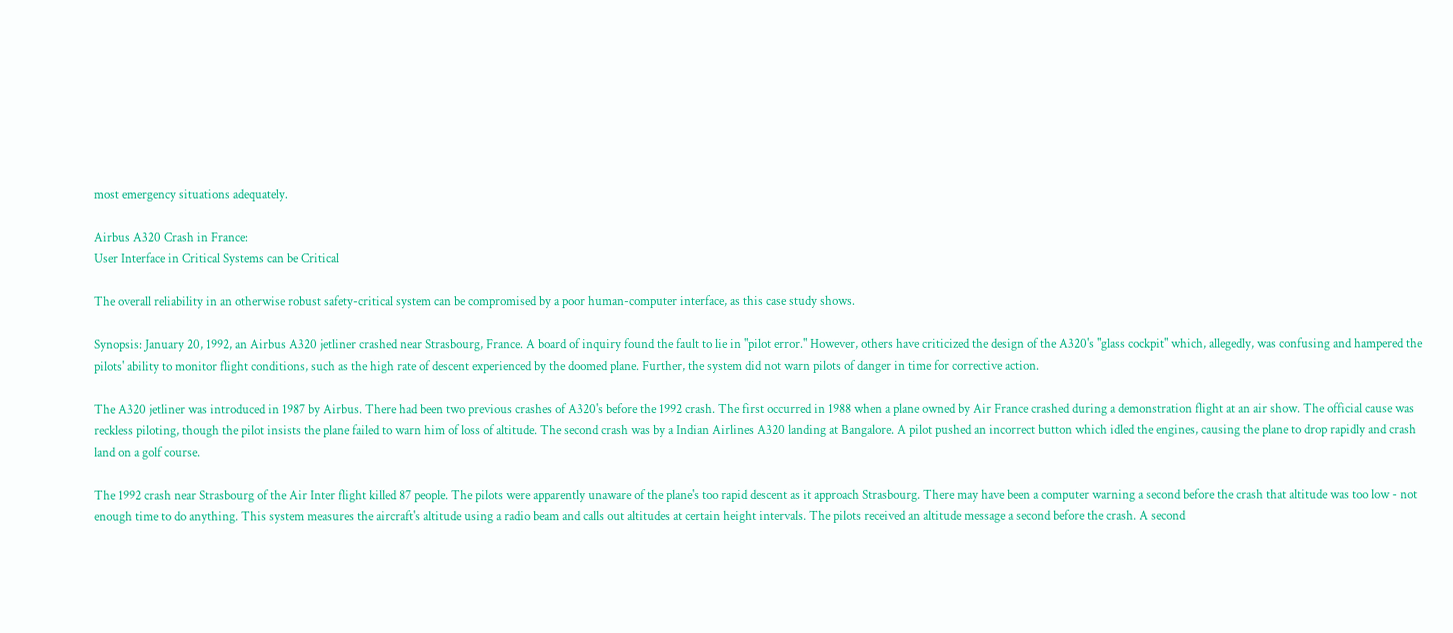most emergency situations adequately.

Airbus A320 Crash in France:
User Interface in Critical Systems can be Critical

The overall reliability in an otherwise robust safety-critical system can be compromised by a poor human-computer interface, as this case study shows.

Synopsis: January 20, 1992, an Airbus A320 jetliner crashed near Strasbourg, France. A board of inquiry found the fault to lie in "pilot error." However, others have criticized the design of the A320's "glass cockpit" which, allegedly, was confusing and hampered the pilots' ability to monitor flight conditions, such as the high rate of descent experienced by the doomed plane. Further, the system did not warn pilots of danger in time for corrective action.

The A320 jetliner was introduced in 1987 by Airbus. There had been two previous crashes of A320's before the 1992 crash. The first occurred in 1988 when a plane owned by Air France crashed during a demonstration flight at an air show. The official cause was reckless piloting, though the pilot insists the plane failed to warn him of loss of altitude. The second crash was by a Indian Airlines A320 landing at Bangalore. A pilot pushed an incorrect button which idled the engines, causing the plane to drop rapidly and crash land on a golf course.

The 1992 crash near Strasbourg of the Air Inter flight killed 87 people. The pilots were apparently unaware of the plane's too rapid descent as it approach Strasbourg. There may have been a computer warning a second before the crash that altitude was too low - not enough time to do anything. This system measures the aircraft's altitude using a radio beam and calls out altitudes at certain height intervals. The pilots received an altitude message a second before the crash. A second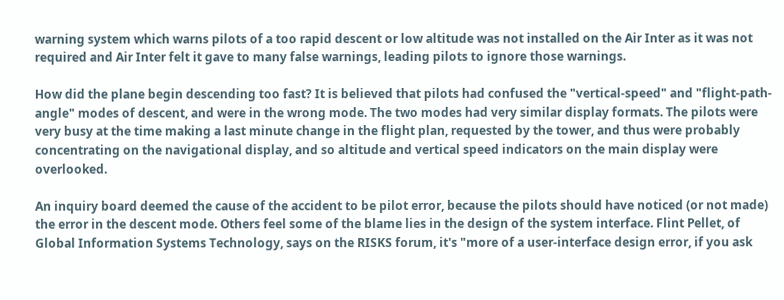warning system which warns pilots of a too rapid descent or low altitude was not installed on the Air Inter as it was not required and Air Inter felt it gave to many false warnings, leading pilots to ignore those warnings.

How did the plane begin descending too fast? It is believed that pilots had confused the "vertical-speed" and "flight-path-angle" modes of descent, and were in the wrong mode. The two modes had very similar display formats. The pilots were very busy at the time making a last minute change in the flight plan, requested by the tower, and thus were probably concentrating on the navigational display, and so altitude and vertical speed indicators on the main display were overlooked.

An inquiry board deemed the cause of the accident to be pilot error, because the pilots should have noticed (or not made) the error in the descent mode. Others feel some of the blame lies in the design of the system interface. Flint Pellet, of Global Information Systems Technology, says on the RISKS forum, it's "more of a user-interface design error, if you ask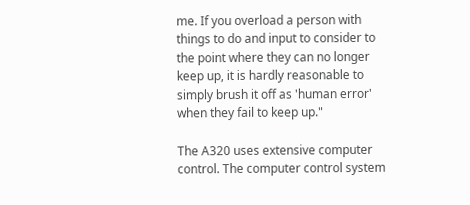me. If you overload a person with things to do and input to consider to the point where they can no longer keep up, it is hardly reasonable to simply brush it off as 'human error' when they fail to keep up."

The A320 uses extensive computer control. The computer control system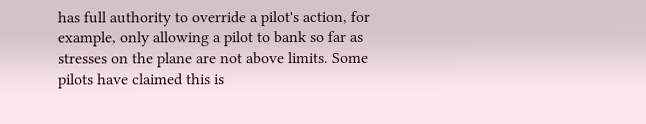has full authority to override a pilot's action, for example, only allowing a pilot to bank so far as stresses on the plane are not above limits. Some pilots have claimed this is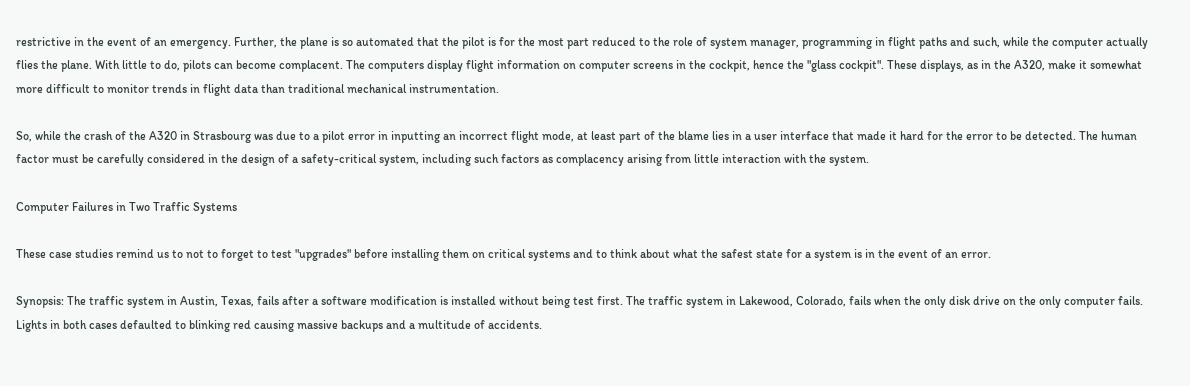restrictive in the event of an emergency. Further, the plane is so automated that the pilot is for the most part reduced to the role of system manager, programming in flight paths and such, while the computer actually flies the plane. With little to do, pilots can become complacent. The computers display flight information on computer screens in the cockpit, hence the "glass cockpit". These displays, as in the A320, make it somewhat more difficult to monitor trends in flight data than traditional mechanical instrumentation.

So, while the crash of the A320 in Strasbourg was due to a pilot error in inputting an incorrect flight mode, at least part of the blame lies in a user interface that made it hard for the error to be detected. The human factor must be carefully considered in the design of a safety-critical system, including such factors as complacency arising from little interaction with the system.

Computer Failures in Two Traffic Systems

These case studies remind us to not to forget to test "upgrades" before installing them on critical systems and to think about what the safest state for a system is in the event of an error.

Synopsis: The traffic system in Austin, Texas, fails after a software modification is installed without being test first. The traffic system in Lakewood, Colorado, fails when the only disk drive on the only computer fails. Lights in both cases defaulted to blinking red causing massive backups and a multitude of accidents.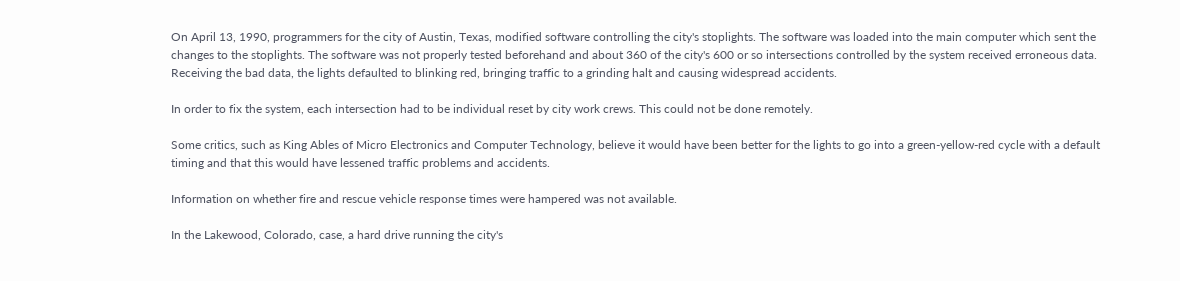On April 13, 1990, programmers for the city of Austin, Texas, modified software controlling the city's stoplights. The software was loaded into the main computer which sent the changes to the stoplights. The software was not properly tested beforehand and about 360 of the city's 600 or so intersections controlled by the system received erroneous data. Receiving the bad data, the lights defaulted to blinking red, bringing traffic to a grinding halt and causing widespread accidents.

In order to fix the system, each intersection had to be individual reset by city work crews. This could not be done remotely.

Some critics, such as King Ables of Micro Electronics and Computer Technology, believe it would have been better for the lights to go into a green-yellow-red cycle with a default timing and that this would have lessened traffic problems and accidents.

Information on whether fire and rescue vehicle response times were hampered was not available.

In the Lakewood, Colorado, case, a hard drive running the city's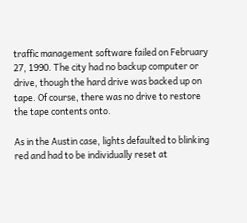traffic management software failed on February 27, 1990. The city had no backup computer or drive, though the hard drive was backed up on tape. Of course, there was no drive to restore the tape contents onto.

As in the Austin case, lights defaulted to blinking red and had to be individually reset at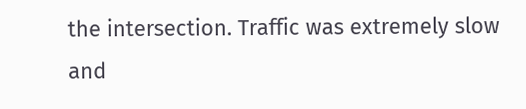the intersection. Traffic was extremely slow and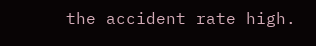the accident rate high.